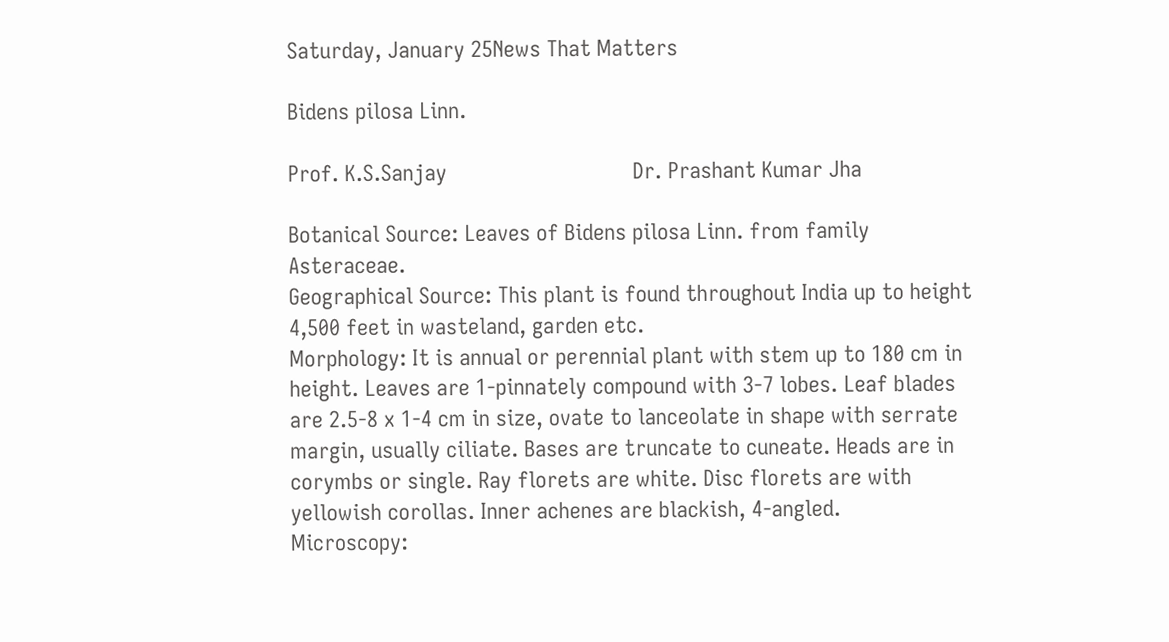Saturday, January 25News That Matters

Bidens pilosa Linn.

Prof. K.S.Sanjay                               Dr. Prashant Kumar Jha

Botanical Source: Leaves of Bidens pilosa Linn. from family Asteraceae.
Geographical Source: This plant is found throughout India up to height 4,500 feet in wasteland, garden etc.
Morphology: It is annual or perennial plant with stem up to 180 cm in height. Leaves are 1-pinnately compound with 3-7 lobes. Leaf blades are 2.5-8 x 1-4 cm in size, ovate to lanceolate in shape with serrate margin, usually ciliate. Bases are truncate to cuneate. Heads are in corymbs or single. Ray florets are white. Disc florets are with yellowish corollas. Inner achenes are blackish, 4-angled.
Microscopy: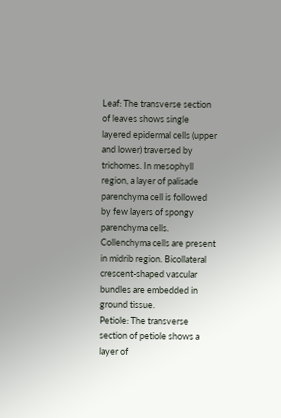Leaf: The transverse section of leaves shows single layered epidermal cells (upper and lower) traversed by trichomes. In mesophyll region, a layer of palisade parenchyma cell is followed by few layers of spongy parenchyma cells. Collenchyma cells are present in midrib region. Bicollateral crescent-shaped vascular bundles are embedded in ground tissue.
Petiole: The transverse section of petiole shows a layer of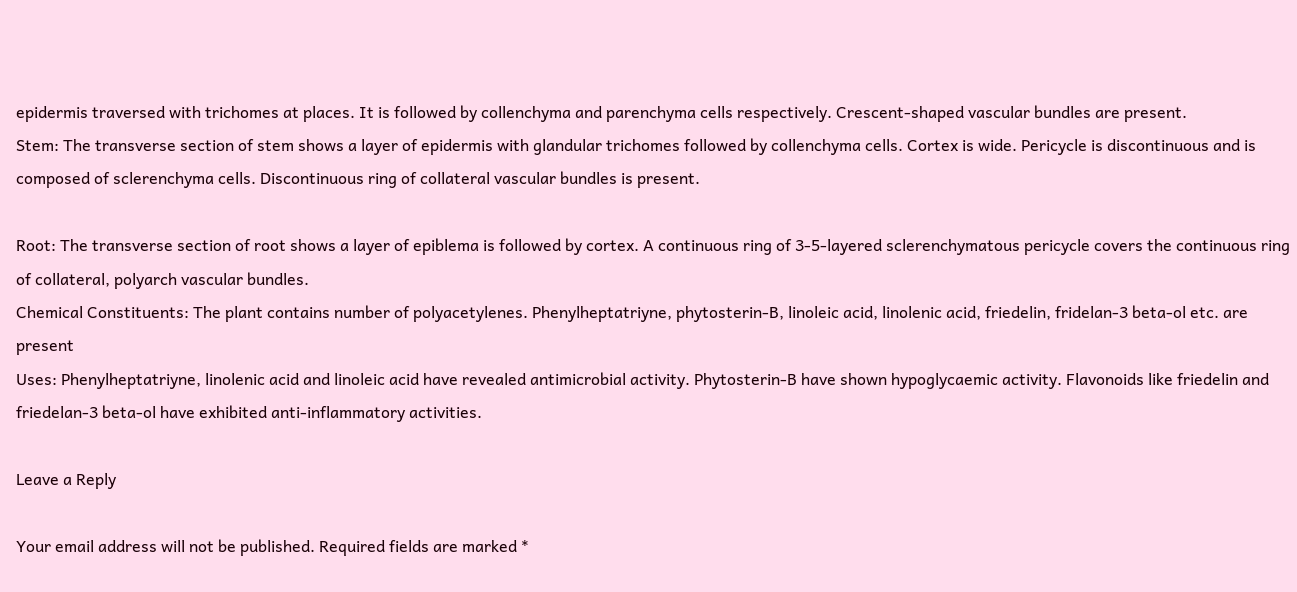epidermis traversed with trichomes at places. It is followed by collenchyma and parenchyma cells respectively. Crescent-shaped vascular bundles are present.
Stem: The transverse section of stem shows a layer of epidermis with glandular trichomes followed by collenchyma cells. Cortex is wide. Pericycle is discontinuous and is composed of sclerenchyma cells. Discontinuous ring of collateral vascular bundles is present.

Root: The transverse section of root shows a layer of epiblema is followed by cortex. A continuous ring of 3-5-layered sclerenchymatous pericycle covers the continuous ring of collateral, polyarch vascular bundles.
Chemical Constituents: The plant contains number of polyacetylenes. Phenylheptatriyne, phytosterin-B, linoleic acid, linolenic acid, friedelin, fridelan-3 beta-ol etc. are present
Uses: Phenylheptatriyne, linolenic acid and linoleic acid have revealed antimicrobial activity. Phytosterin-B have shown hypoglycaemic activity. Flavonoids like friedelin and friedelan-3 beta-ol have exhibited anti-inflammatory activities.

Leave a Reply

Your email address will not be published. Required fields are marked *